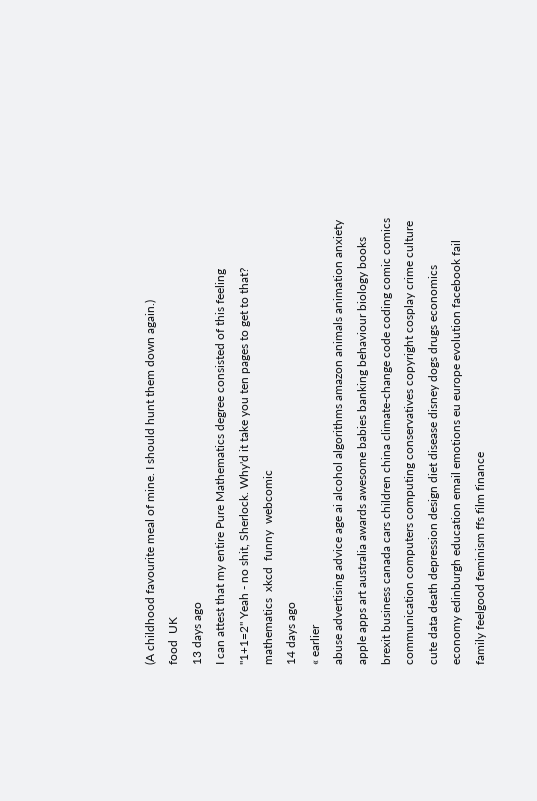(A childhood favourite meal of mine. I should hunt them down again.)
food  UK
13 days ago
I can attest that my entire Pure Mathematics degree consisted of this feeling
"1+1=2" Yeah - no shit, Sherlock. Why'd it take you ten pages to get to that?
mathematics  xkcd  funny  webcomic
14 days ago
« earlier
abuse advertising advice age ai alcohol algorithms amazon animals animation anxiety apple apps art australia awards awesome babies banking behaviour biology books brexit business canada cars children china climate-change code coding comic comics communication computers computing conservatives copyright cosplay crime culture cute data death depression design diet disease disney dogs drugs economics economy edinburgh education email emotions eu europe evolution facebook fail family feelgood feminism ffs film finance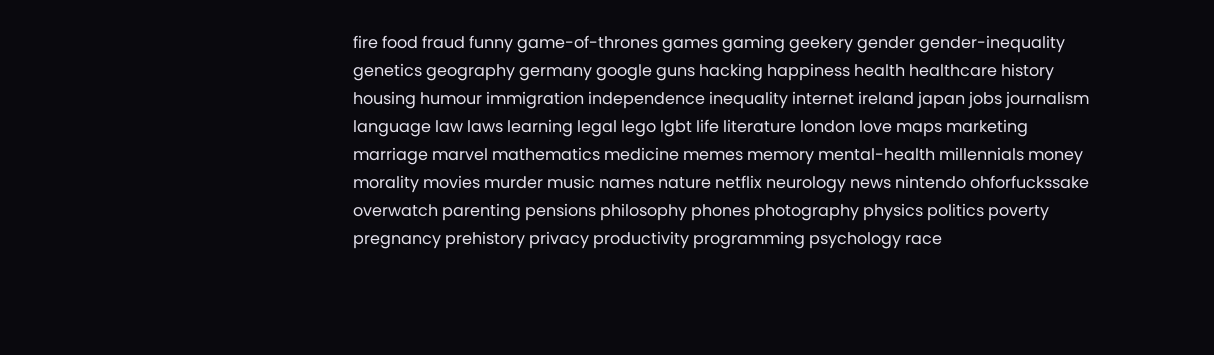fire food fraud funny game-of-thrones games gaming geekery gender gender-inequality genetics geography germany google guns hacking happiness health healthcare history housing humour immigration independence inequality internet ireland japan jobs journalism language law laws learning legal lego lgbt life literature london love maps marketing marriage marvel mathematics medicine memes memory mental-health millennials money morality movies murder music names nature netflix neurology news nintendo ohforfuckssake overwatch parenting pensions philosophy phones photography physics politics poverty pregnancy prehistory privacy productivity programming psychology race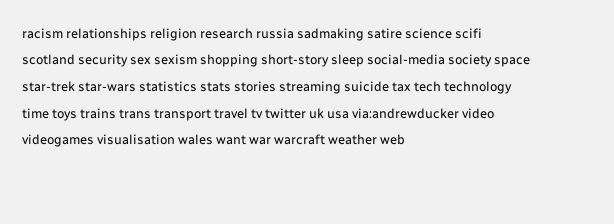racism relationships religion research russia sadmaking satire science scifi scotland security sex sexism shopping short-story sleep social-media society space star-trek star-wars statistics stats stories streaming suicide tax tech technology time toys trains trans transport travel tv twitter uk usa via:andrewducker video videogames visualisation wales want war warcraft weather web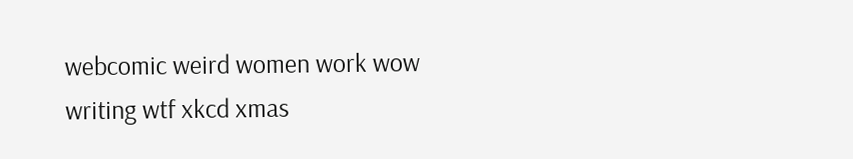webcomic weird women work wow writing wtf xkcd xmas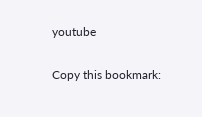youtube

Copy this bookmark: